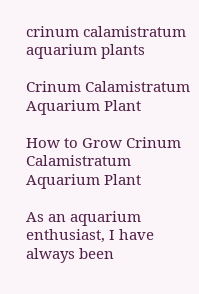crinum calamistratum aquarium plants

Crinum Calamistratum Aquarium Plant

How to Grow Crinum Calamistratum Aquarium Plant

As an aquarium enthusiast, I have always been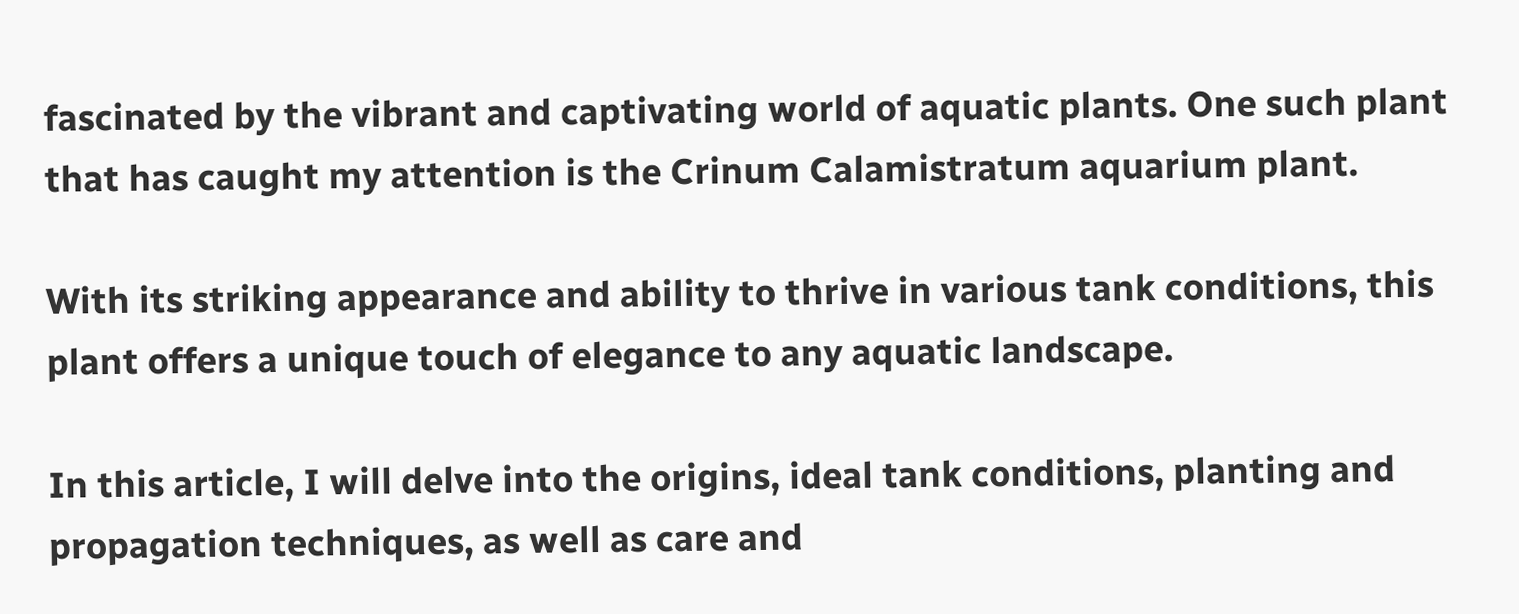fascinated by the vibrant and captivating world of aquatic plants. One such plant that has caught my attention is the Crinum Calamistratum aquarium plant.

With its striking appearance and ability to thrive in various tank conditions, this plant offers a unique touch of elegance to any aquatic landscape.

In this article, I will delve into the origins, ideal tank conditions, planting and propagation techniques, as well as care and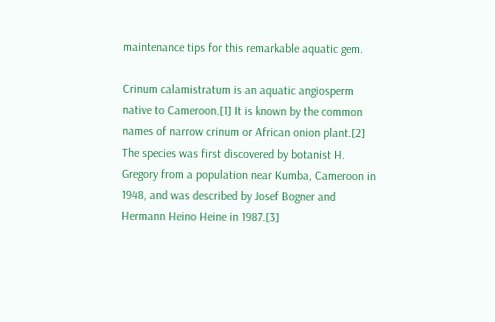maintenance tips for this remarkable aquatic gem.

Crinum calamistratum is an aquatic angiosperm native to Cameroon.[1] It is known by the common names of narrow crinum or African onion plant.[2] The species was first discovered by botanist H. Gregory from a population near Kumba, Cameroon in 1948, and was described by Josef Bogner and Hermann Heino Heine in 1987.[3]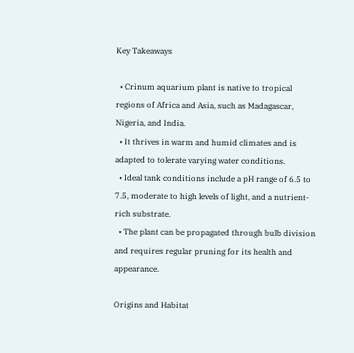Key Takeaways

  • Crinum aquarium plant is native to tropical regions of Africa and Asia, such as Madagascar, Nigeria, and India.
  • It thrives in warm and humid climates and is adapted to tolerate varying water conditions.
  • Ideal tank conditions include a pH range of 6.5 to 7.5, moderate to high levels of light, and a nutrient-rich substrate.
  • The plant can be propagated through bulb division and requires regular pruning for its health and appearance.

Origins and Habitat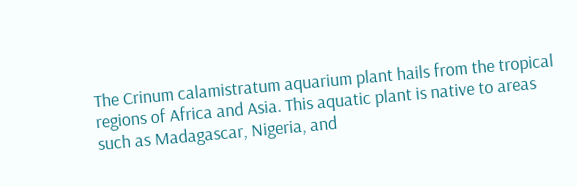The Crinum calamistratum aquarium plant hails from the tropical regions of Africa and Asia. This aquatic plant is native to areas such as Madagascar, Nigeria, and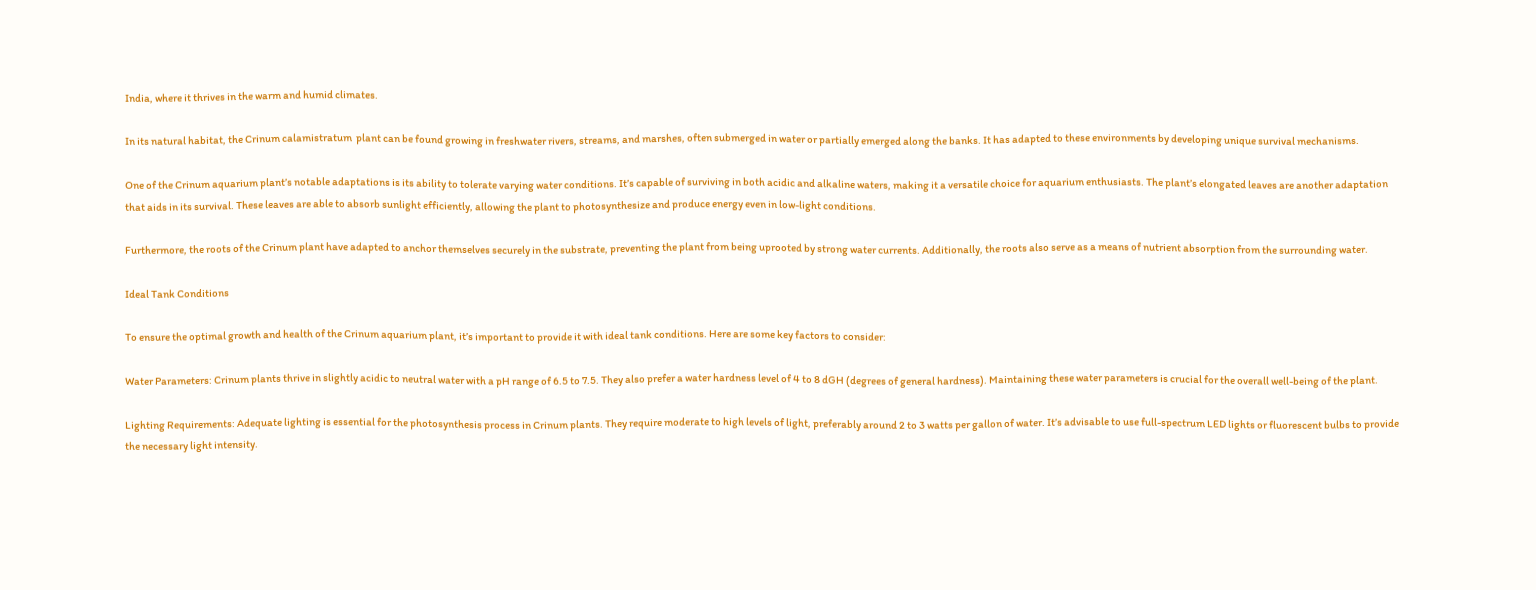India, where it thrives in the warm and humid climates.

In its natural habitat, the Crinum calamistratum  plant can be found growing in freshwater rivers, streams, and marshes, often submerged in water or partially emerged along the banks. It has adapted to these environments by developing unique survival mechanisms.

One of the Crinum aquarium plant’s notable adaptations is its ability to tolerate varying water conditions. It’s capable of surviving in both acidic and alkaline waters, making it a versatile choice for aquarium enthusiasts. The plant’s elongated leaves are another adaptation that aids in its survival. These leaves are able to absorb sunlight efficiently, allowing the plant to photosynthesize and produce energy even in low-light conditions.

Furthermore, the roots of the Crinum plant have adapted to anchor themselves securely in the substrate, preventing the plant from being uprooted by strong water currents. Additionally, the roots also serve as a means of nutrient absorption from the surrounding water.

Ideal Tank Conditions

To ensure the optimal growth and health of the Crinum aquarium plant, it’s important to provide it with ideal tank conditions. Here are some key factors to consider:

Water Parameters: Crinum plants thrive in slightly acidic to neutral water with a pH range of 6.5 to 7.5. They also prefer a water hardness level of 4 to 8 dGH (degrees of general hardness). Maintaining these water parameters is crucial for the overall well-being of the plant.

Lighting Requirements: Adequate lighting is essential for the photosynthesis process in Crinum plants. They require moderate to high levels of light, preferably around 2 to 3 watts per gallon of water. It’s advisable to use full-spectrum LED lights or fluorescent bulbs to provide the necessary light intensity.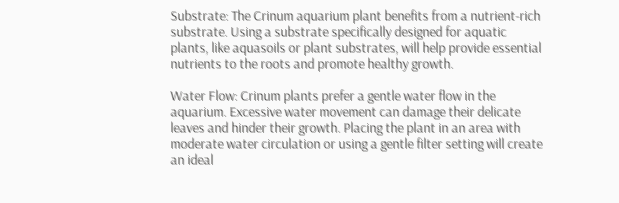Substrate: The Crinum aquarium plant benefits from a nutrient-rich substrate. Using a substrate specifically designed for aquatic plants, like aquasoils or plant substrates, will help provide essential nutrients to the roots and promote healthy growth.

Water Flow: Crinum plants prefer a gentle water flow in the aquarium. Excessive water movement can damage their delicate leaves and hinder their growth. Placing the plant in an area with moderate water circulation or using a gentle filter setting will create an ideal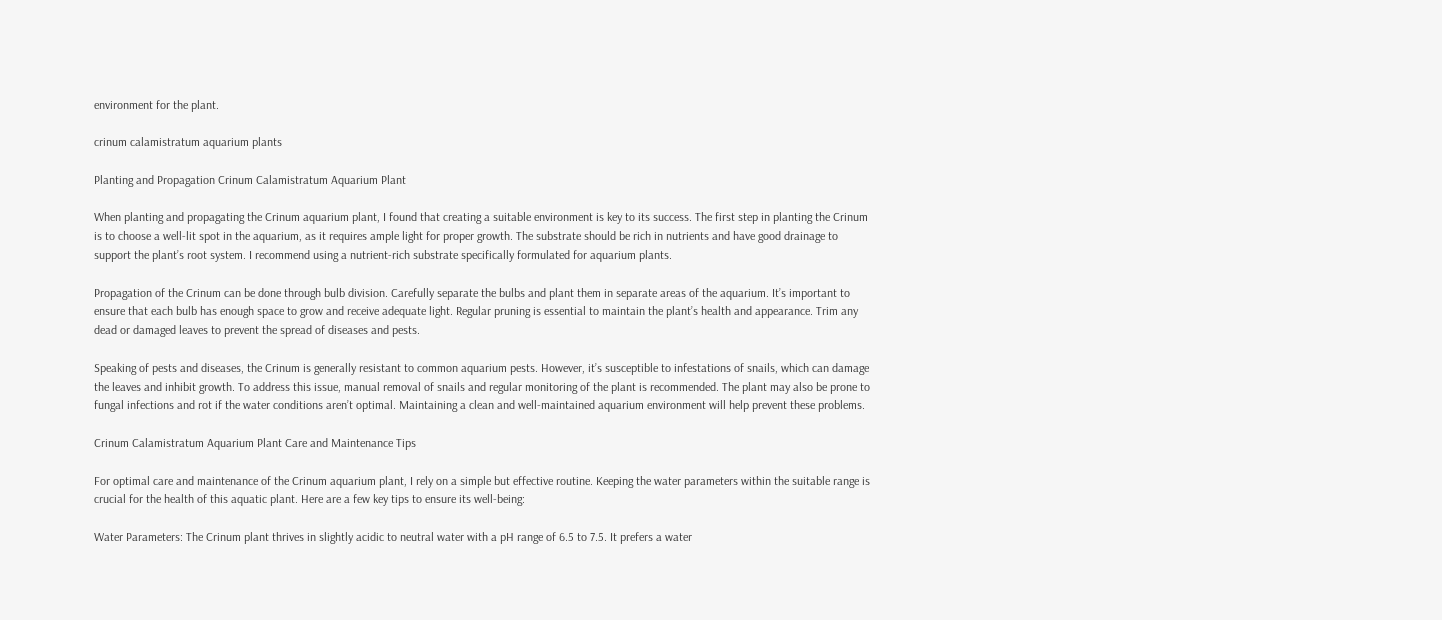environment for the plant.

crinum calamistratum aquarium plants

Planting and Propagation Crinum Calamistratum Aquarium Plant

When planting and propagating the Crinum aquarium plant, I found that creating a suitable environment is key to its success. The first step in planting the Crinum is to choose a well-lit spot in the aquarium, as it requires ample light for proper growth. The substrate should be rich in nutrients and have good drainage to support the plant’s root system. I recommend using a nutrient-rich substrate specifically formulated for aquarium plants.

Propagation of the Crinum can be done through bulb division. Carefully separate the bulbs and plant them in separate areas of the aquarium. It’s important to ensure that each bulb has enough space to grow and receive adequate light. Regular pruning is essential to maintain the plant’s health and appearance. Trim any dead or damaged leaves to prevent the spread of diseases and pests.

Speaking of pests and diseases, the Crinum is generally resistant to common aquarium pests. However, it’s susceptible to infestations of snails, which can damage the leaves and inhibit growth. To address this issue, manual removal of snails and regular monitoring of the plant is recommended. The plant may also be prone to fungal infections and rot if the water conditions aren’t optimal. Maintaining a clean and well-maintained aquarium environment will help prevent these problems.

Crinum Calamistratum Aquarium Plant Care and Maintenance Tips

For optimal care and maintenance of the Crinum aquarium plant, I rely on a simple but effective routine. Keeping the water parameters within the suitable range is crucial for the health of this aquatic plant. Here are a few key tips to ensure its well-being:

Water Parameters: The Crinum plant thrives in slightly acidic to neutral water with a pH range of 6.5 to 7.5. It prefers a water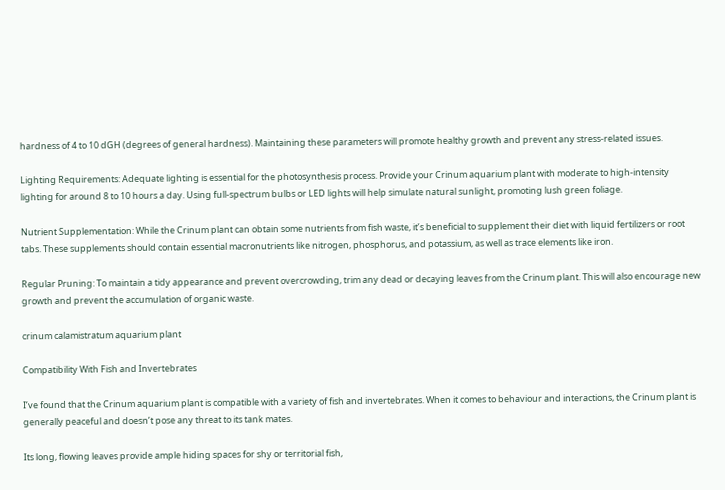hardness of 4 to 10 dGH (degrees of general hardness). Maintaining these parameters will promote healthy growth and prevent any stress-related issues.

Lighting Requirements: Adequate lighting is essential for the photosynthesis process. Provide your Crinum aquarium plant with moderate to high-intensity lighting for around 8 to 10 hours a day. Using full-spectrum bulbs or LED lights will help simulate natural sunlight, promoting lush green foliage.

Nutrient Supplementation: While the Crinum plant can obtain some nutrients from fish waste, it’s beneficial to supplement their diet with liquid fertilizers or root tabs. These supplements should contain essential macronutrients like nitrogen, phosphorus, and potassium, as well as trace elements like iron.

Regular Pruning: To maintain a tidy appearance and prevent overcrowding, trim any dead or decaying leaves from the Crinum plant. This will also encourage new growth and prevent the accumulation of organic waste.

crinum calamistratum aquarium plant

Compatibility With Fish and Invertebrates

I’ve found that the Crinum aquarium plant is compatible with a variety of fish and invertebrates. When it comes to behaviour and interactions, the Crinum plant is generally peaceful and doesn’t pose any threat to its tank mates.

Its long, flowing leaves provide ample hiding spaces for shy or territorial fish,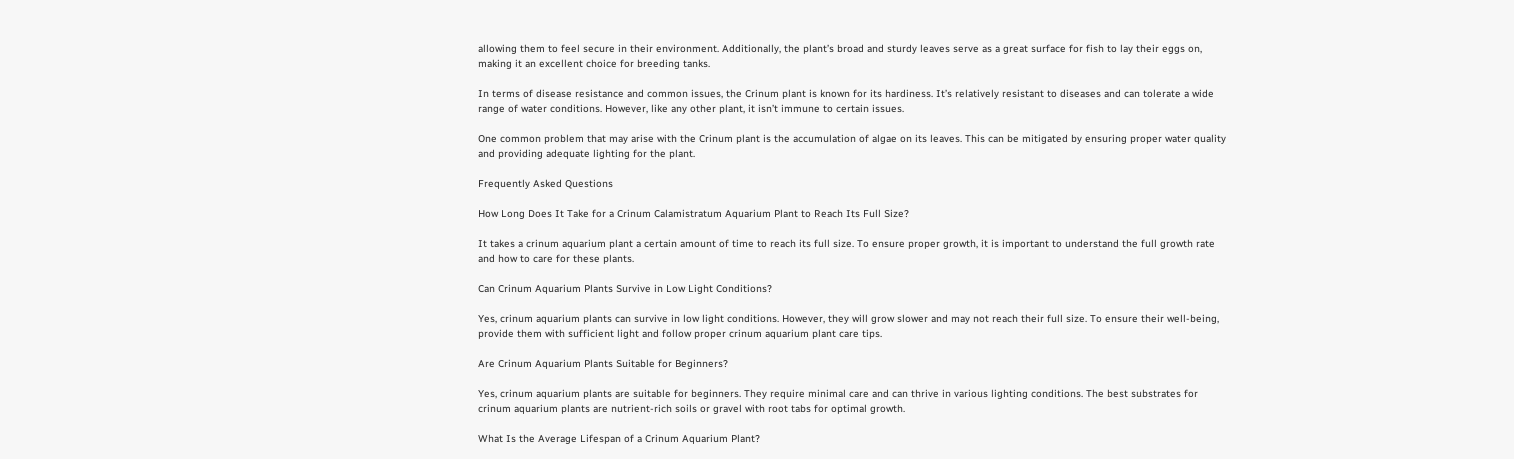allowing them to feel secure in their environment. Additionally, the plant’s broad and sturdy leaves serve as a great surface for fish to lay their eggs on, making it an excellent choice for breeding tanks.

In terms of disease resistance and common issues, the Crinum plant is known for its hardiness. It’s relatively resistant to diseases and can tolerate a wide range of water conditions. However, like any other plant, it isn’t immune to certain issues.

One common problem that may arise with the Crinum plant is the accumulation of algae on its leaves. This can be mitigated by ensuring proper water quality and providing adequate lighting for the plant.

Frequently Asked Questions

How Long Does It Take for a Crinum Calamistratum Aquarium Plant to Reach Its Full Size?

It takes a crinum aquarium plant a certain amount of time to reach its full size. To ensure proper growth, it is important to understand the full growth rate and how to care for these plants.

Can Crinum Aquarium Plants Survive in Low Light Conditions?

Yes, crinum aquarium plants can survive in low light conditions. However, they will grow slower and may not reach their full size. To ensure their well-being, provide them with sufficient light and follow proper crinum aquarium plant care tips.

Are Crinum Aquarium Plants Suitable for Beginners?

Yes, crinum aquarium plants are suitable for beginners. They require minimal care and can thrive in various lighting conditions. The best substrates for crinum aquarium plants are nutrient-rich soils or gravel with root tabs for optimal growth.

What Is the Average Lifespan of a Crinum Aquarium Plant?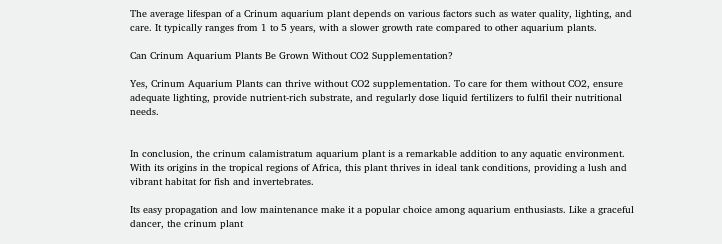The average lifespan of a Crinum aquarium plant depends on various factors such as water quality, lighting, and care. It typically ranges from 1 to 5 years, with a slower growth rate compared to other aquarium plants.

Can Crinum Aquarium Plants Be Grown Without CO2 Supplementation?

Yes, Crinum Aquarium Plants can thrive without CO2 supplementation. To care for them without CO2, ensure adequate lighting, provide nutrient-rich substrate, and regularly dose liquid fertilizers to fulfil their nutritional needs.


In conclusion, the crinum calamistratum aquarium plant is a remarkable addition to any aquatic environment. With its origins in the tropical regions of Africa, this plant thrives in ideal tank conditions, providing a lush and vibrant habitat for fish and invertebrates.

Its easy propagation and low maintenance make it a popular choice among aquarium enthusiasts. Like a graceful dancer, the crinum plant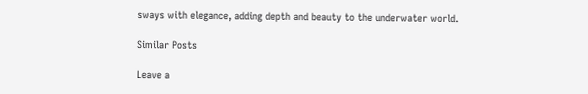sways with elegance, adding depth and beauty to the underwater world.

Similar Posts

Leave a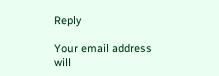Reply

Your email address will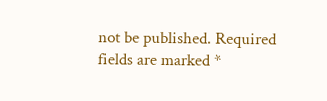not be published. Required fields are marked *